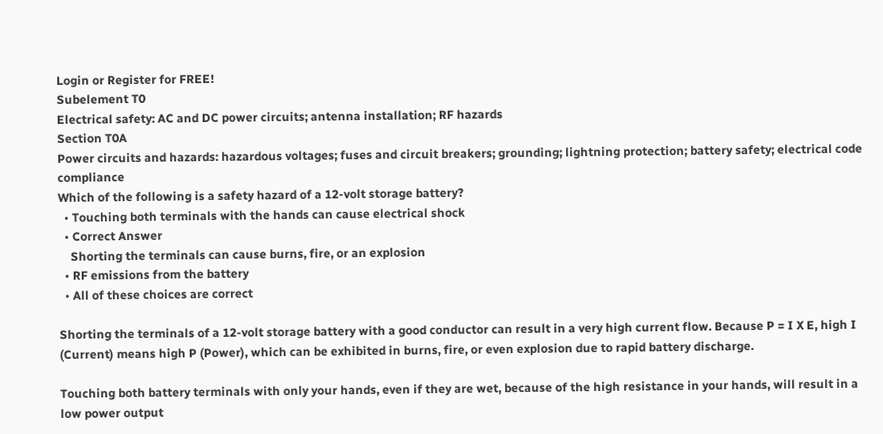Login or Register for FREE!
Subelement T0
Electrical safety: AC and DC power circuits; antenna installation; RF hazards
Section T0A
Power circuits and hazards: hazardous voltages; fuses and circuit breakers; grounding; lightning protection; battery safety; electrical code compliance
Which of the following is a safety hazard of a 12-volt storage battery?
  • Touching both terminals with the hands can cause electrical shock
  • Correct Answer
    Shorting the terminals can cause burns, fire, or an explosion
  • RF emissions from the battery
  • All of these choices are correct

Shorting the terminals of a 12-volt storage battery with a good conductor can result in a very high current flow. Because P = I X E, high I (Current) means high P (Power), which can be exhibited in burns, fire, or even explosion due to rapid battery discharge.

Touching both battery terminals with only your hands, even if they are wet, because of the high resistance in your hands, will result in a low power output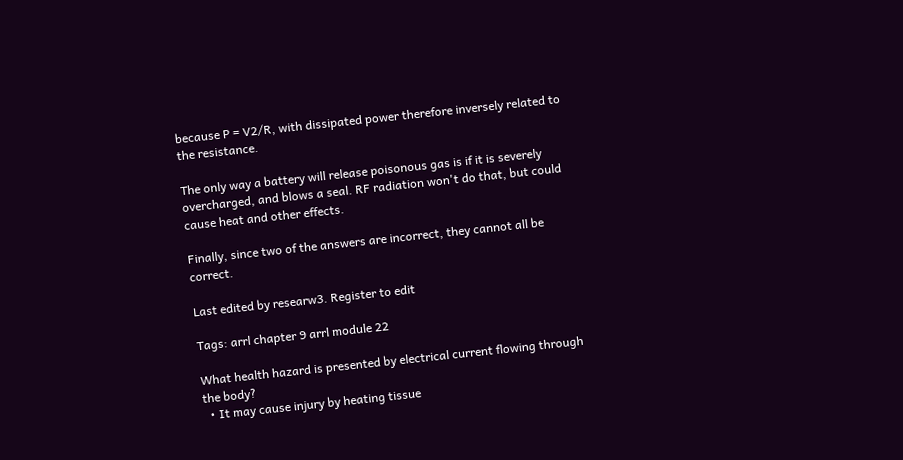because P = V2/R, with dissipated power therefore inversely related to the resistance.

The only way a battery will release poisonous gas is if it is severely overcharged, and blows a seal. RF radiation won't do that, but could cause heat and other effects.

Finally, since two of the answers are incorrect, they cannot all be correct.

Last edited by researw3. Register to edit

Tags: arrl chapter 9 arrl module 22

What health hazard is presented by electrical current flowing through the body?
  • It may cause injury by heating tissue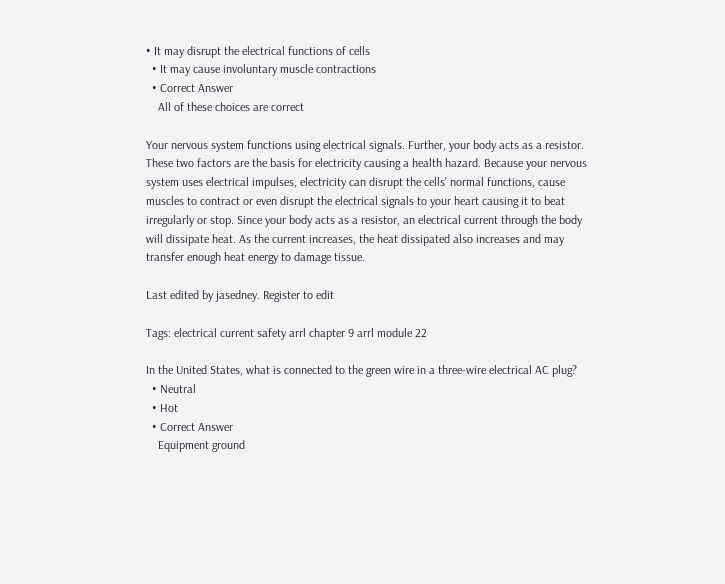• It may disrupt the electrical functions of cells
  • It may cause involuntary muscle contractions
  • Correct Answer
    All of these choices are correct

Your nervous system functions using electrical signals. Further, your body acts as a resistor. These two factors are the basis for electricity causing a health hazard. Because your nervous system uses electrical impulses, electricity can disrupt the cells' normal functions, cause muscles to contract or even disrupt the electrical signals to your heart causing it to beat irregularly or stop. Since your body acts as a resistor, an electrical current through the body will dissipate heat. As the current increases, the heat dissipated also increases and may transfer enough heat energy to damage tissue.

Last edited by jasedney. Register to edit

Tags: electrical current safety arrl chapter 9 arrl module 22

In the United States, what is connected to the green wire in a three-wire electrical AC plug?
  • Neutral
  • Hot
  • Correct Answer
    Equipment ground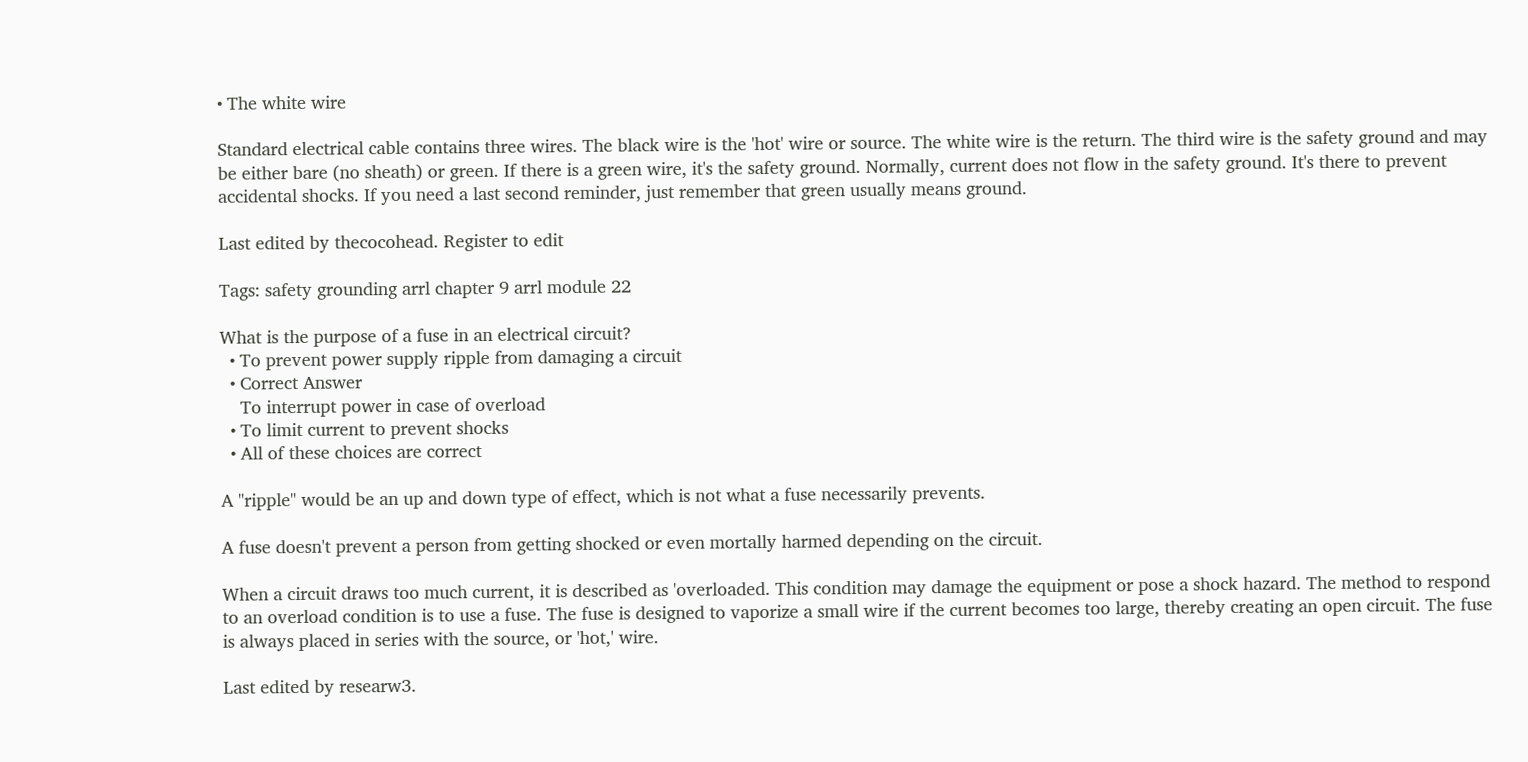• The white wire

Standard electrical cable contains three wires. The black wire is the 'hot' wire or source. The white wire is the return. The third wire is the safety ground and may be either bare (no sheath) or green. If there is a green wire, it's the safety ground. Normally, current does not flow in the safety ground. It's there to prevent accidental shocks. If you need a last second reminder, just remember that green usually means ground.

Last edited by thecocohead. Register to edit

Tags: safety grounding arrl chapter 9 arrl module 22

What is the purpose of a fuse in an electrical circuit?
  • To prevent power supply ripple from damaging a circuit
  • Correct Answer
    To interrupt power in case of overload
  • To limit current to prevent shocks
  • All of these choices are correct

A "ripple" would be an up and down type of effect, which is not what a fuse necessarily prevents.

A fuse doesn't prevent a person from getting shocked or even mortally harmed depending on the circuit.

When a circuit draws too much current, it is described as 'overloaded. This condition may damage the equipment or pose a shock hazard. The method to respond to an overload condition is to use a fuse. The fuse is designed to vaporize a small wire if the current becomes too large, thereby creating an open circuit. The fuse is always placed in series with the source, or 'hot,' wire.

Last edited by researw3.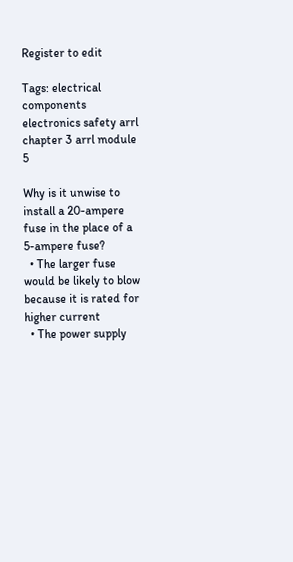Register to edit

Tags: electrical components electronics safety arrl chapter 3 arrl module 5

Why is it unwise to install a 20-ampere fuse in the place of a 5-ampere fuse?
  • The larger fuse would be likely to blow because it is rated for higher current
  • The power supply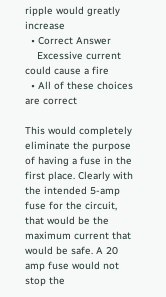ripple would greatly increase
  • Correct Answer
    Excessive current could cause a fire
  • All of these choices are correct

This would completely eliminate the purpose of having a fuse in the first place. Clearly with the intended 5-amp fuse for the circuit, that would be the maximum current that would be safe. A 20 amp fuse would not stop the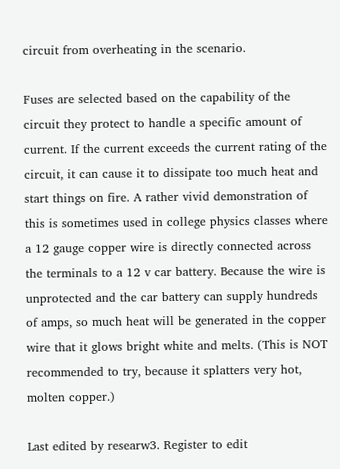circuit from overheating in the scenario.

Fuses are selected based on the capability of the circuit they protect to handle a specific amount of current. If the current exceeds the current rating of the circuit, it can cause it to dissipate too much heat and start things on fire. A rather vivid demonstration of this is sometimes used in college physics classes where a 12 gauge copper wire is directly connected across the terminals to a 12 v car battery. Because the wire is unprotected and the car battery can supply hundreds of amps, so much heat will be generated in the copper wire that it glows bright white and melts. (This is NOT recommended to try, because it splatters very hot, molten copper.)

Last edited by researw3. Register to edit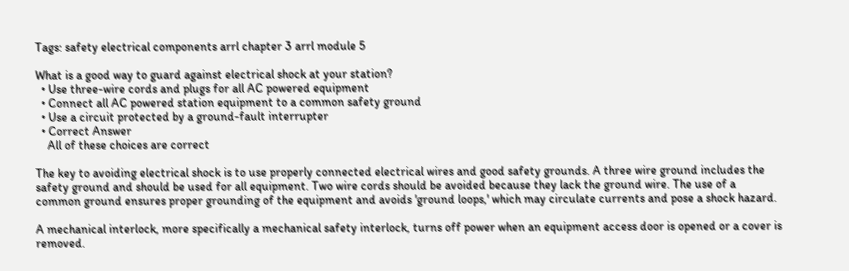Tags: safety electrical components arrl chapter 3 arrl module 5

What is a good way to guard against electrical shock at your station?
  • Use three-wire cords and plugs for all AC powered equipment
  • Connect all AC powered station equipment to a common safety ground
  • Use a circuit protected by a ground-fault interrupter
  • Correct Answer
    All of these choices are correct

The key to avoiding electrical shock is to use properly connected electrical wires and good safety grounds. A three wire ground includes the safety ground and should be used for all equipment. Two wire cords should be avoided because they lack the ground wire. The use of a common ground ensures proper grounding of the equipment and avoids 'ground loops,' which may circulate currents and pose a shock hazard.

A mechanical interlock, more specifically a mechanical safety interlock, turns off power when an equipment access door is opened or a cover is removed.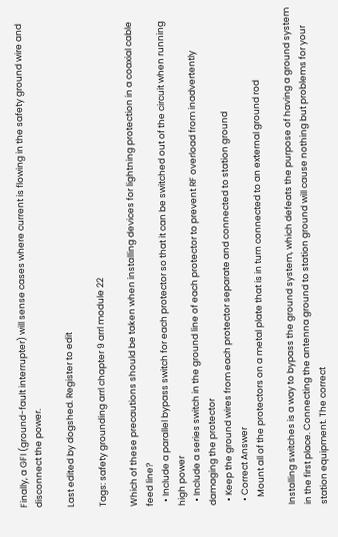Finally, a GFI (ground-fault interrupter) will sense cases where current is flowing in the safety ground wire and disconnect the power.

Last edited by dogshed. Register to edit

Tags: safety grounding arrl chapter 9 arrl module 22

Which of these precautions should be taken when installing devices for lightning protection in a coaxial cable feed line?
  • Include a parallel bypass switch for each protector so that it can be switched out of the circuit when running high power
  • Include a series switch in the ground line of each protector to prevent RF overload from inadvertently damaging the protector
  • Keep the ground wires from each protector separate and connected to station ground
  • Correct Answer
    Mount all of the protectors on a metal plate that is in turn connected to an external ground rod

Installing switches is a way to bypass the ground system, which defeats the purpose of having a ground system in the first place. Connecting the antenna ground to station ground will cause nothing but problems for your station equipment. The correct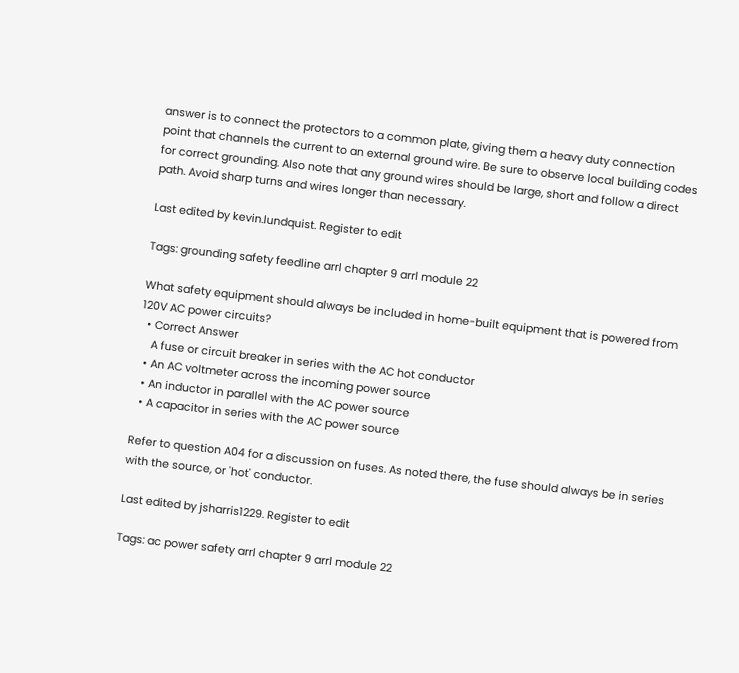answer is to connect the protectors to a common plate, giving them a heavy duty connection point that channels the current to an external ground wire. Be sure to observe local building codes for correct grounding. Also note that any ground wires should be large, short and follow a direct path. Avoid sharp turns and wires longer than necessary.

Last edited by kevin.lundquist. Register to edit

Tags: grounding safety feedline arrl chapter 9 arrl module 22

What safety equipment should always be included in home-built equipment that is powered from 120V AC power circuits?
  • Correct Answer
    A fuse or circuit breaker in series with the AC hot conductor
  • An AC voltmeter across the incoming power source
  • An inductor in parallel with the AC power source
  • A capacitor in series with the AC power source

Refer to question A04 for a discussion on fuses. As noted there, the fuse should always be in series with the source, or 'hot' conductor.

Last edited by jsharris1229. Register to edit

Tags: ac power safety arrl chapter 9 arrl module 22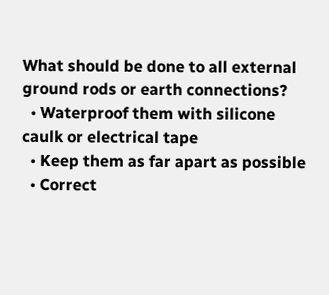What should be done to all external ground rods or earth connections?
  • Waterproof them with silicone caulk or electrical tape
  • Keep them as far apart as possible
  • Correct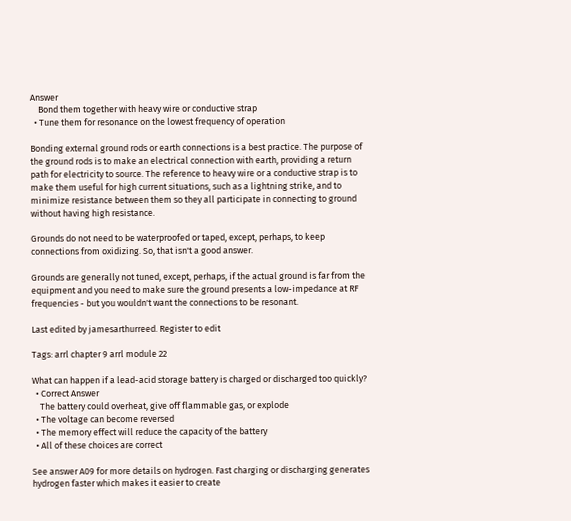Answer
    Bond them together with heavy wire or conductive strap
  • Tune them for resonance on the lowest frequency of operation

Bonding external ground rods or earth connections is a best practice. The purpose of the ground rods is to make an electrical connection with earth, providing a return path for electricity to source. The reference to heavy wire or a conductive strap is to make them useful for high current situations, such as a lightning strike, and to minimize resistance between them so they all participate in connecting to ground without having high resistance.

Grounds do not need to be waterproofed or taped, except, perhaps, to keep connections from oxidizing. So, that isn't a good answer.

Grounds are generally not tuned, except, perhaps, if the actual ground is far from the equipment and you need to make sure the ground presents a low-impedance at RF frequencies - but you wouldn't want the connections to be resonant.

Last edited by jamesarthurreed. Register to edit

Tags: arrl chapter 9 arrl module 22

What can happen if a lead-acid storage battery is charged or discharged too quickly?
  • Correct Answer
    The battery could overheat, give off flammable gas, or explode
  • The voltage can become reversed
  • The memory effect will reduce the capacity of the battery
  • All of these choices are correct

See answer A09 for more details on hydrogen. Fast charging or discharging generates hydrogen faster which makes it easier to create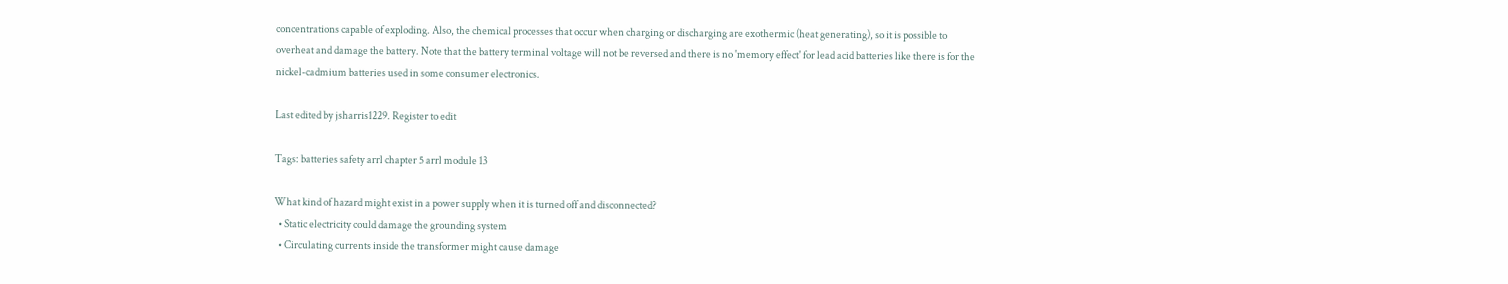concentrations capable of exploding. Also, the chemical processes that occur when charging or discharging are exothermic (heat generating), so it is possible to overheat and damage the battery. Note that the battery terminal voltage will not be reversed and there is no 'memory effect' for lead acid batteries like there is for the nickel-cadmium batteries used in some consumer electronics.

Last edited by jsharris1229. Register to edit

Tags: batteries safety arrl chapter 5 arrl module 13

What kind of hazard might exist in a power supply when it is turned off and disconnected?
  • Static electricity could damage the grounding system
  • Circulating currents inside the transformer might cause damage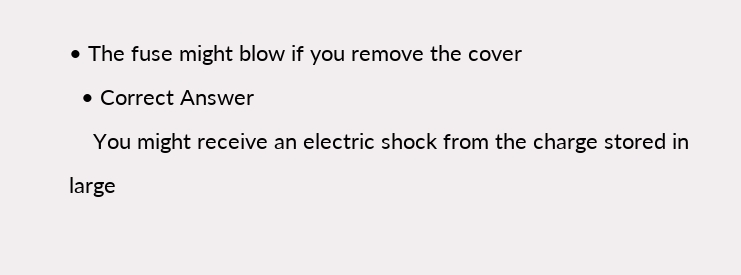• The fuse might blow if you remove the cover
  • Correct Answer
    You might receive an electric shock from the charge stored in large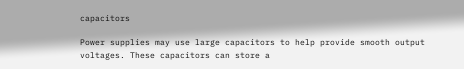capacitors

Power supplies may use large capacitors to help provide smooth output voltages. These capacitors can store a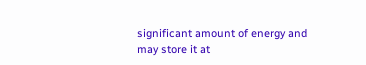significant amount of energy and may store it at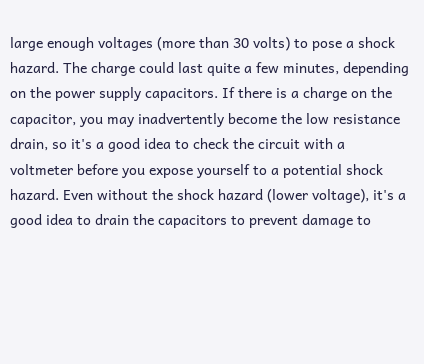large enough voltages (more than 30 volts) to pose a shock hazard. The charge could last quite a few minutes, depending on the power supply capacitors. If there is a charge on the capacitor, you may inadvertently become the low resistance drain, so it's a good idea to check the circuit with a voltmeter before you expose yourself to a potential shock hazard. Even without the shock hazard (lower voltage), it's a good idea to drain the capacitors to prevent damage to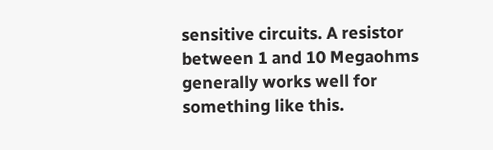sensitive circuits. A resistor between 1 and 10 Megaohms generally works well for something like this.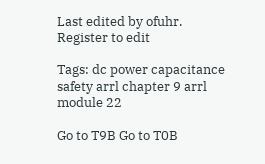Last edited by ofuhr. Register to edit

Tags: dc power capacitance safety arrl chapter 9 arrl module 22

Go to T9B Go to T0B